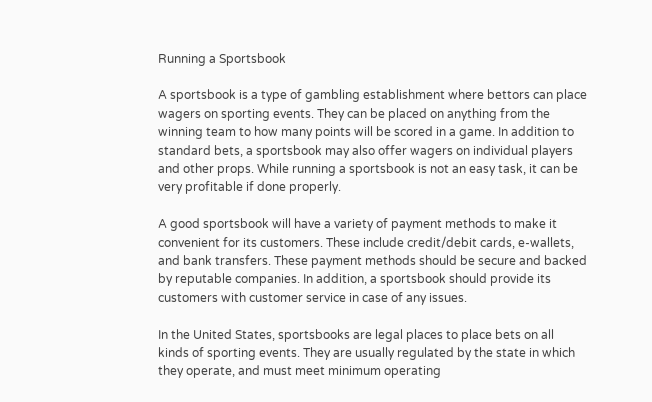Running a Sportsbook

A sportsbook is a type of gambling establishment where bettors can place wagers on sporting events. They can be placed on anything from the winning team to how many points will be scored in a game. In addition to standard bets, a sportsbook may also offer wagers on individual players and other props. While running a sportsbook is not an easy task, it can be very profitable if done properly.

A good sportsbook will have a variety of payment methods to make it convenient for its customers. These include credit/debit cards, e-wallets, and bank transfers. These payment methods should be secure and backed by reputable companies. In addition, a sportsbook should provide its customers with customer service in case of any issues.

In the United States, sportsbooks are legal places to place bets on all kinds of sporting events. They are usually regulated by the state in which they operate, and must meet minimum operating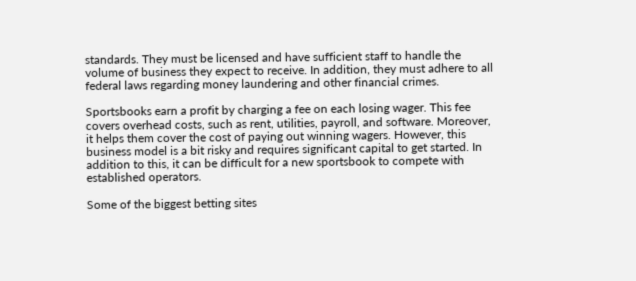standards. They must be licensed and have sufficient staff to handle the volume of business they expect to receive. In addition, they must adhere to all federal laws regarding money laundering and other financial crimes.

Sportsbooks earn a profit by charging a fee on each losing wager. This fee covers overhead costs, such as rent, utilities, payroll, and software. Moreover, it helps them cover the cost of paying out winning wagers. However, this business model is a bit risky and requires significant capital to get started. In addition to this, it can be difficult for a new sportsbook to compete with established operators.

Some of the biggest betting sites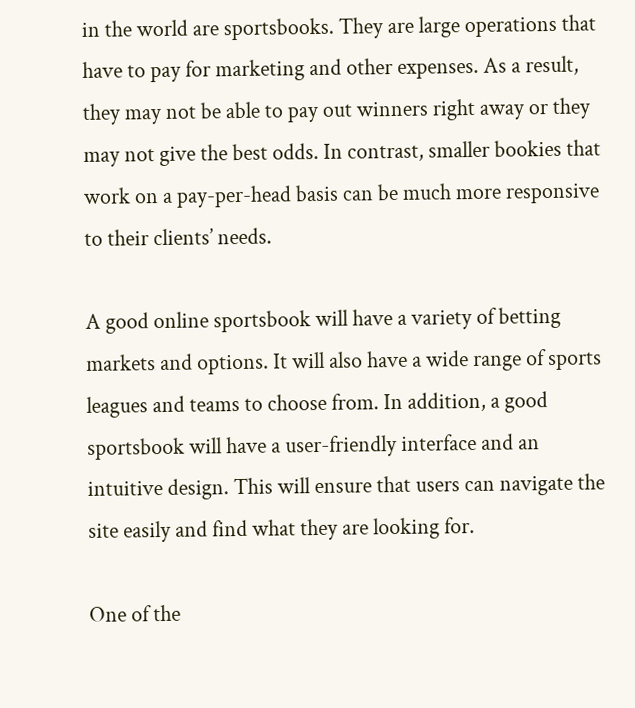in the world are sportsbooks. They are large operations that have to pay for marketing and other expenses. As a result, they may not be able to pay out winners right away or they may not give the best odds. In contrast, smaller bookies that work on a pay-per-head basis can be much more responsive to their clients’ needs.

A good online sportsbook will have a variety of betting markets and options. It will also have a wide range of sports leagues and teams to choose from. In addition, a good sportsbook will have a user-friendly interface and an intuitive design. This will ensure that users can navigate the site easily and find what they are looking for.

One of the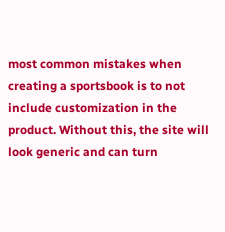most common mistakes when creating a sportsbook is to not include customization in the product. Without this, the site will look generic and can turn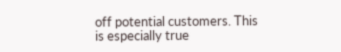off potential customers. This is especially true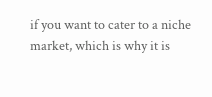if you want to cater to a niche market, which is why it is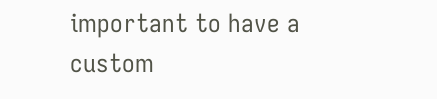important to have a custom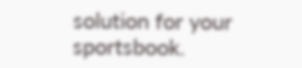solution for your sportsbook.